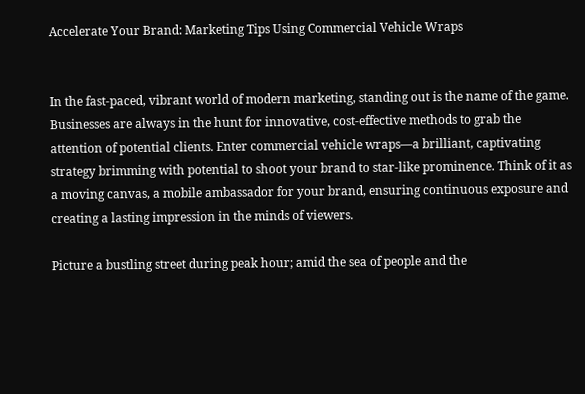Accelerate Your Brand: Marketing Tips Using Commercial Vehicle Wraps


In the fast-paced, vibrant world of modern marketing, standing out is the name of the game. Businesses are always in the hunt for innovative, cost-effective methods to grab the attention of potential clients. Enter commercial vehicle wraps—a brilliant, captivating strategy brimming with potential to shoot your brand to star-like prominence. Think of it as a moving canvas, a mobile ambassador for your brand, ensuring continuous exposure and creating a lasting impression in the minds of viewers.

Picture a bustling street during peak hour; amid the sea of people and the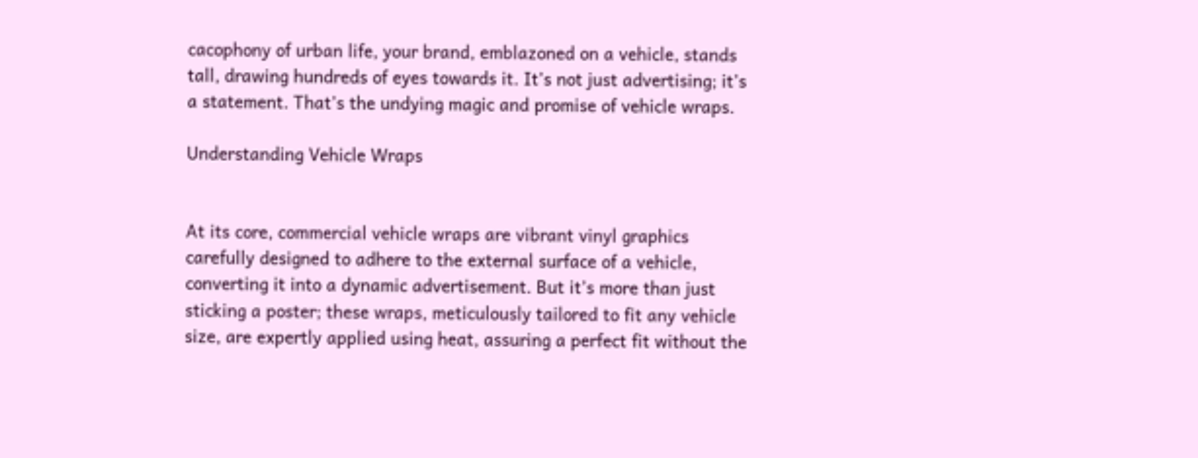cacophony of urban life, your brand, emblazoned on a vehicle, stands tall, drawing hundreds of eyes towards it. It’s not just advertising; it’s a statement. That’s the undying magic and promise of vehicle wraps.

Understanding Vehicle Wraps


At its core, commercial vehicle wraps are vibrant vinyl graphics carefully designed to adhere to the external surface of a vehicle, converting it into a dynamic advertisement. But it’s more than just sticking a poster; these wraps, meticulously tailored to fit any vehicle size, are expertly applied using heat, assuring a perfect fit without the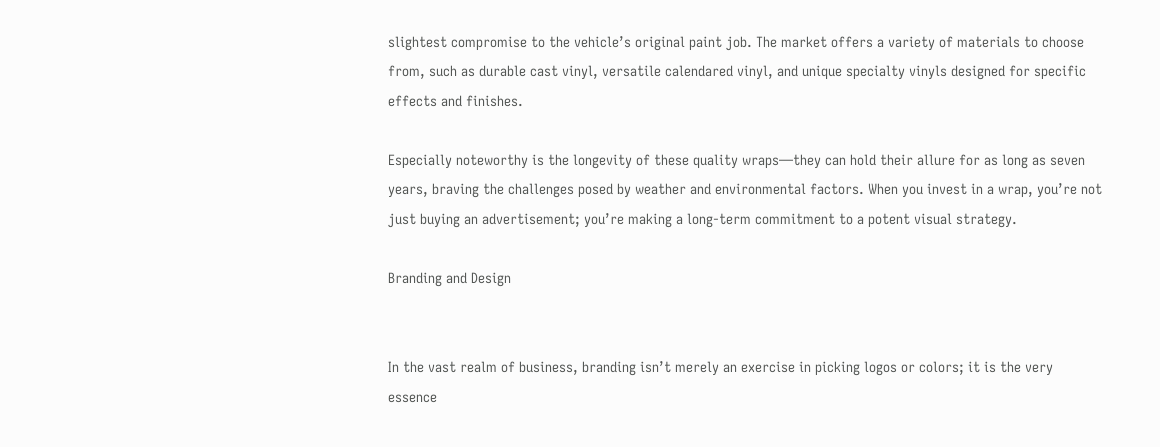slightest compromise to the vehicle’s original paint job. The market offers a variety of materials to choose from, such as durable cast vinyl, versatile calendared vinyl, and unique specialty vinyls designed for specific effects and finishes.

Especially noteworthy is the longevity of these quality wraps—they can hold their allure for as long as seven years, braving the challenges posed by weather and environmental factors. When you invest in a wrap, you’re not just buying an advertisement; you’re making a long-term commitment to a potent visual strategy.

Branding and Design


In the vast realm of business, branding isn’t merely an exercise in picking logos or colors; it is the very essence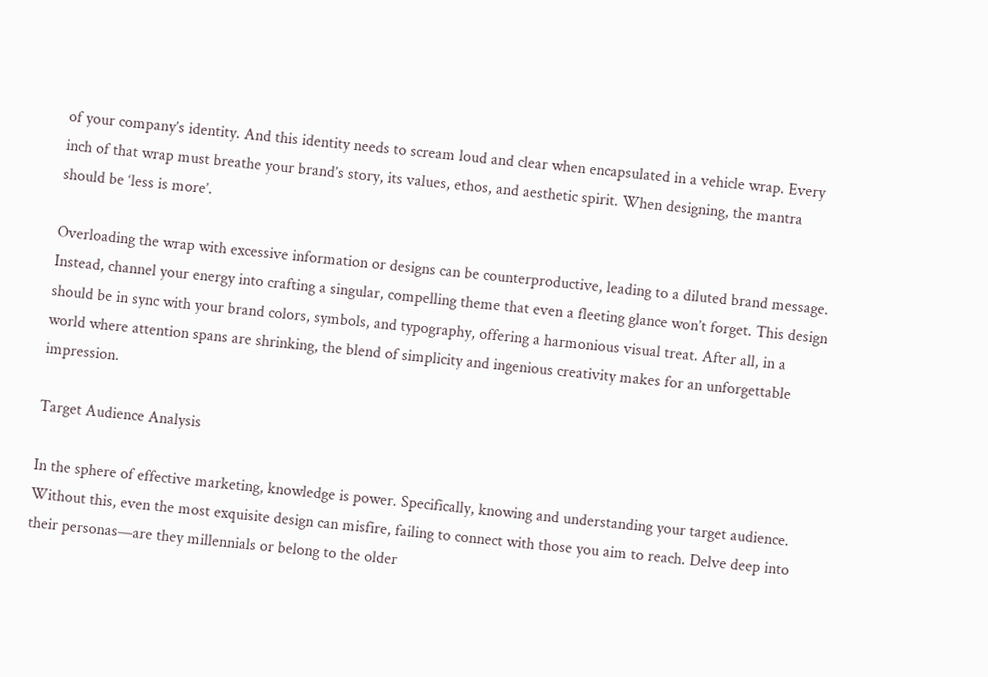of your company’s identity. And this identity needs to scream loud and clear when encapsulated in a vehicle wrap. Every inch of that wrap must breathe your brand’s story, its values, ethos, and aesthetic spirit. When designing, the mantra should be ‘less is more’.

Overloading the wrap with excessive information or designs can be counterproductive, leading to a diluted brand message. Instead, channel your energy into crafting a singular, compelling theme that even a fleeting glance won’t forget. This design should be in sync with your brand colors, symbols, and typography, offering a harmonious visual treat. After all, in a world where attention spans are shrinking, the blend of simplicity and ingenious creativity makes for an unforgettable impression.

Target Audience Analysis

In the sphere of effective marketing, knowledge is power. Specifically, knowing and understanding your target audience. Without this, even the most exquisite design can misfire, failing to connect with those you aim to reach. Delve deep into their personas—are they millennials or belong to the older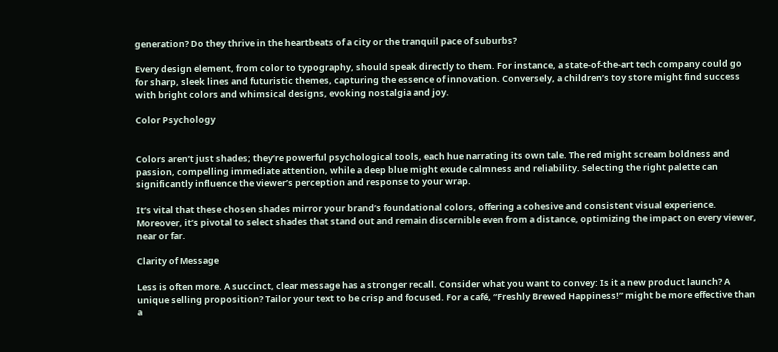generation? Do they thrive in the heartbeats of a city or the tranquil pace of suburbs?

Every design element, from color to typography, should speak directly to them. For instance, a state-of-the-art tech company could go for sharp, sleek lines and futuristic themes, capturing the essence of innovation. Conversely, a children’s toy store might find success with bright colors and whimsical designs, evoking nostalgia and joy.

Color Psychology


Colors aren’t just shades; they’re powerful psychological tools, each hue narrating its own tale. The red might scream boldness and passion, compelling immediate attention, while a deep blue might exude calmness and reliability. Selecting the right palette can significantly influence the viewer’s perception and response to your wrap.

It’s vital that these chosen shades mirror your brand’s foundational colors, offering a cohesive and consistent visual experience. Moreover, it’s pivotal to select shades that stand out and remain discernible even from a distance, optimizing the impact on every viewer, near or far.

Clarity of Message

Less is often more. A succinct, clear message has a stronger recall. Consider what you want to convey: Is it a new product launch? A unique selling proposition? Tailor your text to be crisp and focused. For a café, “Freshly Brewed Happiness!” might be more effective than a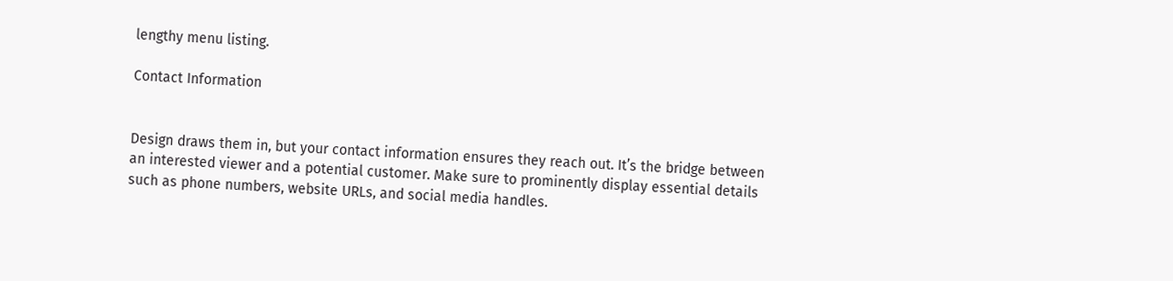lengthy menu listing.

Contact Information


Design draws them in, but your contact information ensures they reach out. It’s the bridge between an interested viewer and a potential customer. Make sure to prominently display essential details such as phone numbers, website URLs, and social media handles.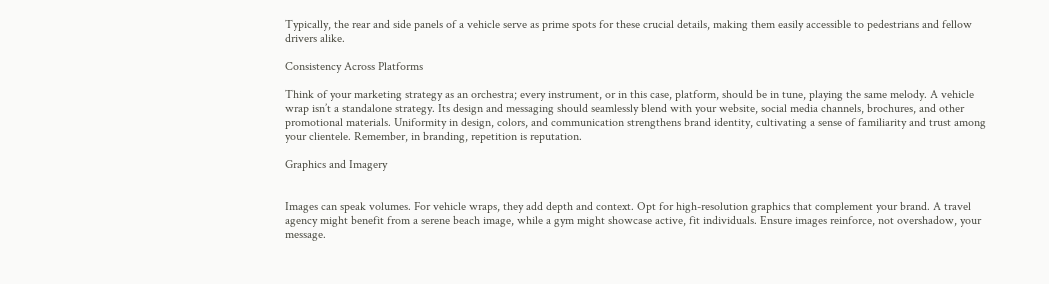Typically, the rear and side panels of a vehicle serve as prime spots for these crucial details, making them easily accessible to pedestrians and fellow drivers alike.

Consistency Across Platforms

Think of your marketing strategy as an orchestra; every instrument, or in this case, platform, should be in tune, playing the same melody. A vehicle wrap isn’t a standalone strategy. Its design and messaging should seamlessly blend with your website, social media channels, brochures, and other promotional materials. Uniformity in design, colors, and communication strengthens brand identity, cultivating a sense of familiarity and trust among your clientele. Remember, in branding, repetition is reputation.

Graphics and Imagery


Images can speak volumes. For vehicle wraps, they add depth and context. Opt for high-resolution graphics that complement your brand. A travel agency might benefit from a serene beach image, while a gym might showcase active, fit individuals. Ensure images reinforce, not overshadow, your message.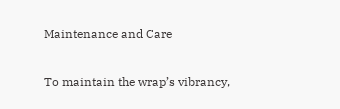Maintenance and Care

To maintain the wrap’s vibrancy,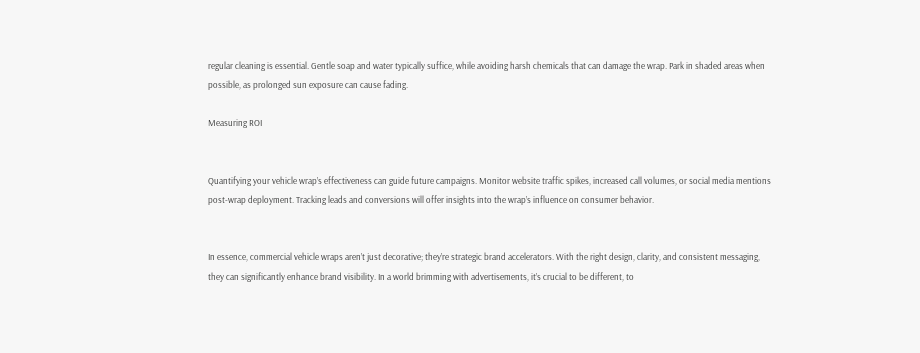regular cleaning is essential. Gentle soap and water typically suffice, while avoiding harsh chemicals that can damage the wrap. Park in shaded areas when possible, as prolonged sun exposure can cause fading.

Measuring ROI


Quantifying your vehicle wrap’s effectiveness can guide future campaigns. Monitor website traffic spikes, increased call volumes, or social media mentions post-wrap deployment. Tracking leads and conversions will offer insights into the wrap’s influence on consumer behavior.


In essence, commercial vehicle wraps aren’t just decorative; they’re strategic brand accelerators. With the right design, clarity, and consistent messaging, they can significantly enhance brand visibility. In a world brimming with advertisements, it’s crucial to be different, to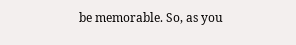be memorable. So, as you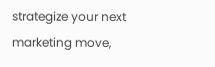strategize your next marketing move,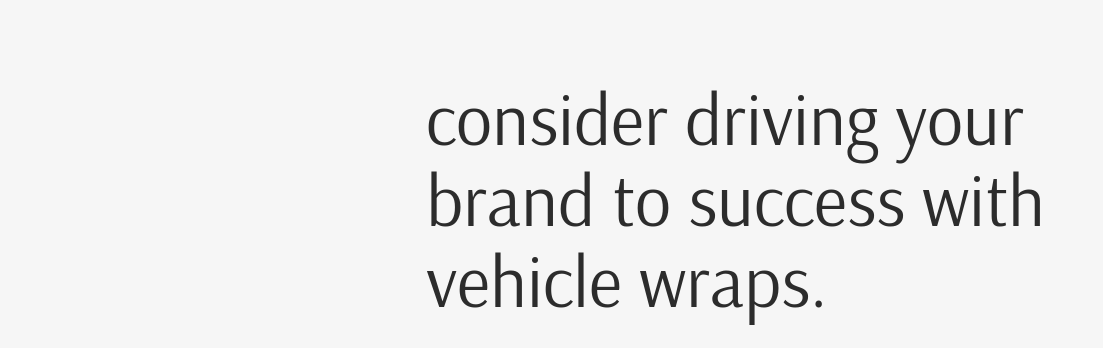consider driving your brand to success with vehicle wraps.